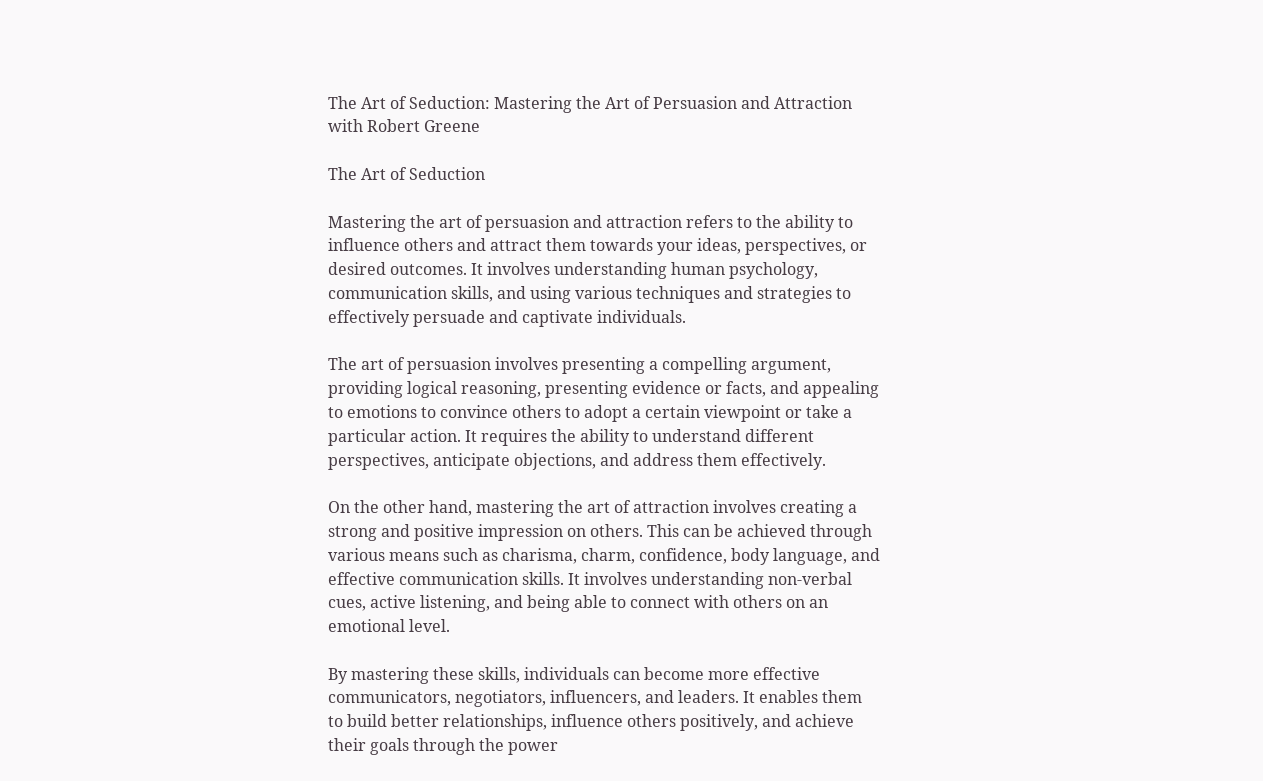The Art of Seduction: Mastering the Art of Persuasion and Attraction with Robert Greene

The Art of Seduction

Mastering the art of persuasion and attraction refers to the ability to influence others and attract them towards your ideas, perspectives, or desired outcomes. It involves understanding human psychology, communication skills, and using various techniques and strategies to effectively persuade and captivate individuals.

The art of persuasion involves presenting a compelling argument, providing logical reasoning, presenting evidence or facts, and appealing to emotions to convince others to adopt a certain viewpoint or take a particular action. It requires the ability to understand different perspectives, anticipate objections, and address them effectively.

On the other hand, mastering the art of attraction involves creating a strong and positive impression on others. This can be achieved through various means such as charisma, charm, confidence, body language, and effective communication skills. It involves understanding non-verbal cues, active listening, and being able to connect with others on an emotional level.

By mastering these skills, individuals can become more effective communicators, negotiators, influencers, and leaders. It enables them to build better relationships, influence others positively, and achieve their goals through the power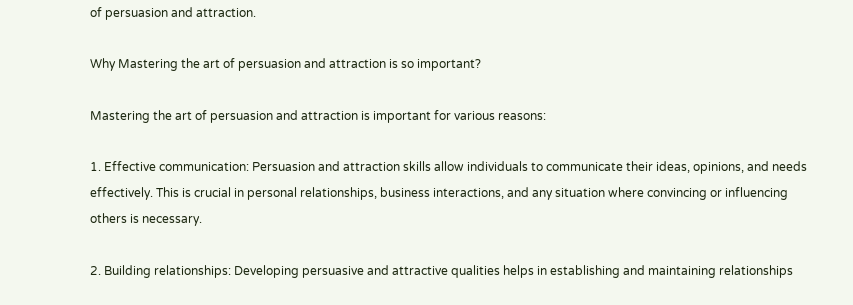of persuasion and attraction.

Why Mastering the art of persuasion and attraction is so important?

Mastering the art of persuasion and attraction is important for various reasons:

1. Effective communication: Persuasion and attraction skills allow individuals to communicate their ideas, opinions, and needs effectively. This is crucial in personal relationships, business interactions, and any situation where convincing or influencing others is necessary.

2. Building relationships: Developing persuasive and attractive qualities helps in establishing and maintaining relationships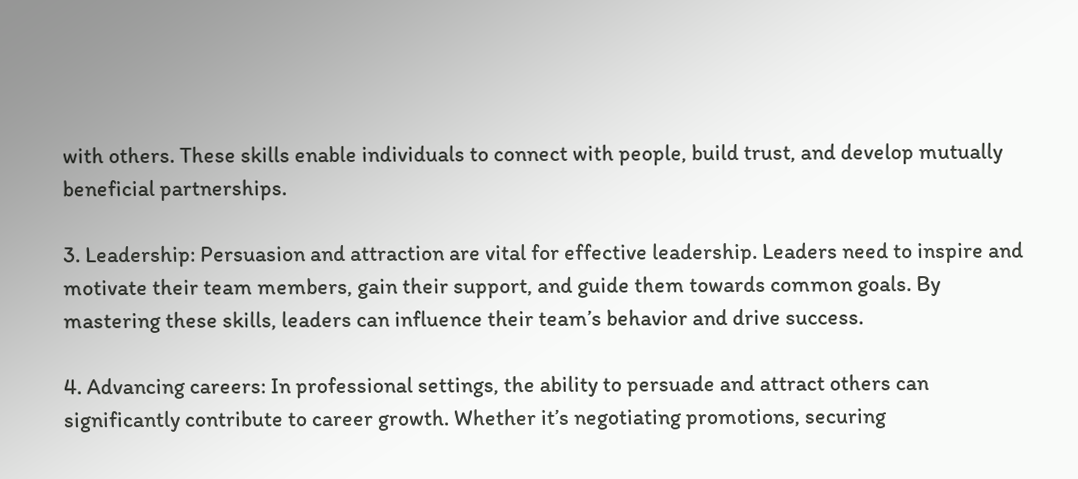with others. These skills enable individuals to connect with people, build trust, and develop mutually beneficial partnerships.

3. Leadership: Persuasion and attraction are vital for effective leadership. Leaders need to inspire and motivate their team members, gain their support, and guide them towards common goals. By mastering these skills, leaders can influence their team’s behavior and drive success.

4. Advancing careers: In professional settings, the ability to persuade and attract others can significantly contribute to career growth. Whether it’s negotiating promotions, securing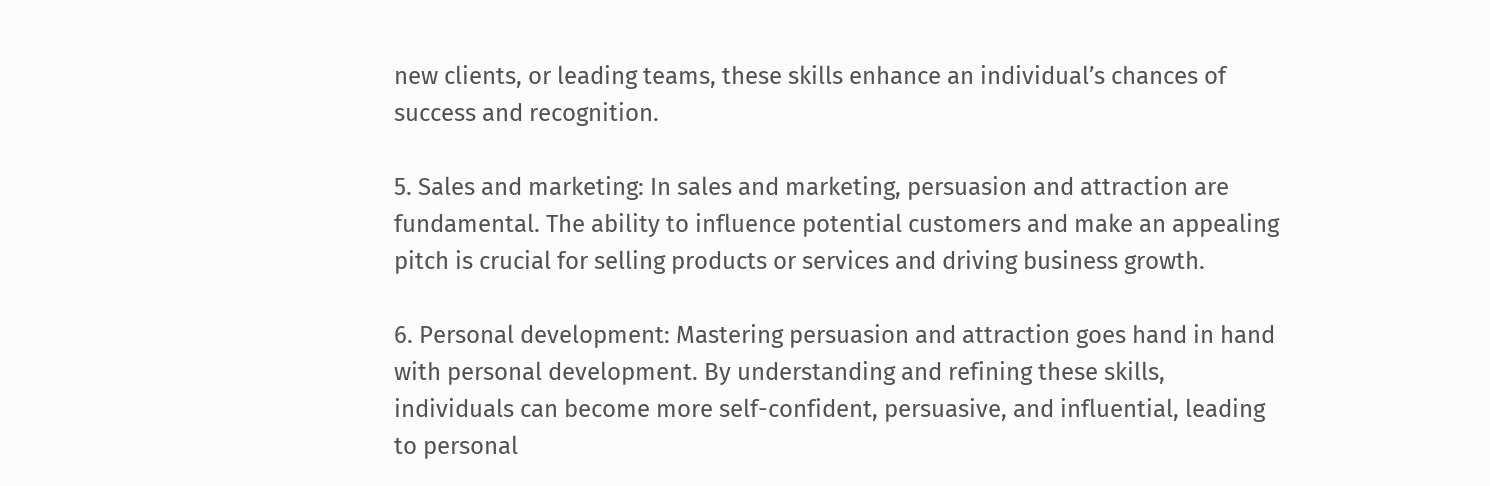new clients, or leading teams, these skills enhance an individual’s chances of success and recognition.

5. Sales and marketing: In sales and marketing, persuasion and attraction are fundamental. The ability to influence potential customers and make an appealing pitch is crucial for selling products or services and driving business growth.

6. Personal development: Mastering persuasion and attraction goes hand in hand with personal development. By understanding and refining these skills, individuals can become more self-confident, persuasive, and influential, leading to personal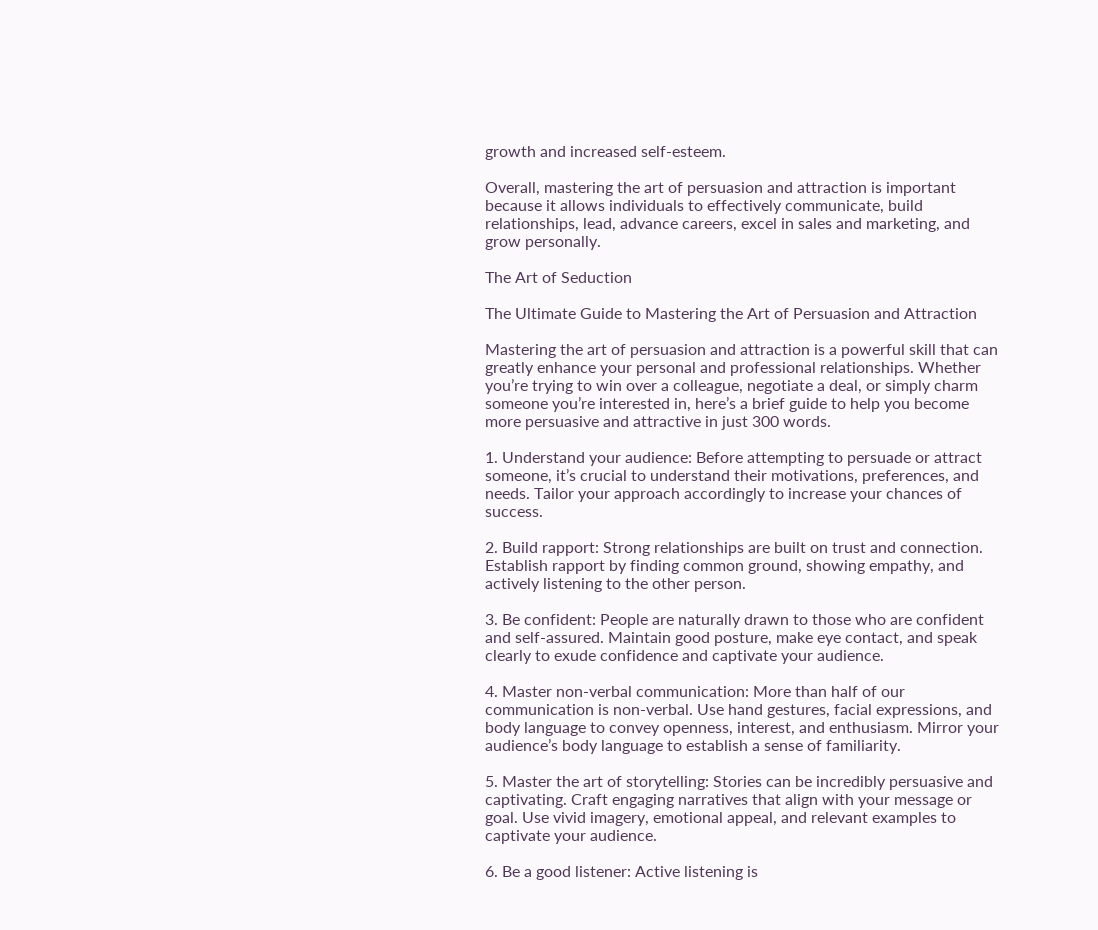growth and increased self-esteem.

Overall, mastering the art of persuasion and attraction is important because it allows individuals to effectively communicate, build relationships, lead, advance careers, excel in sales and marketing, and grow personally.

The Art of Seduction

The Ultimate Guide to Mastering the Art of Persuasion and Attraction

Mastering the art of persuasion and attraction is a powerful skill that can greatly enhance your personal and professional relationships. Whether you’re trying to win over a colleague, negotiate a deal, or simply charm someone you’re interested in, here’s a brief guide to help you become more persuasive and attractive in just 300 words.

1. Understand your audience: Before attempting to persuade or attract someone, it’s crucial to understand their motivations, preferences, and needs. Tailor your approach accordingly to increase your chances of success.

2. Build rapport: Strong relationships are built on trust and connection. Establish rapport by finding common ground, showing empathy, and actively listening to the other person.

3. Be confident: People are naturally drawn to those who are confident and self-assured. Maintain good posture, make eye contact, and speak clearly to exude confidence and captivate your audience.

4. Master non-verbal communication: More than half of our communication is non-verbal. Use hand gestures, facial expressions, and body language to convey openness, interest, and enthusiasm. Mirror your audience’s body language to establish a sense of familiarity.

5. Master the art of storytelling: Stories can be incredibly persuasive and captivating. Craft engaging narratives that align with your message or goal. Use vivid imagery, emotional appeal, and relevant examples to captivate your audience.

6. Be a good listener: Active listening is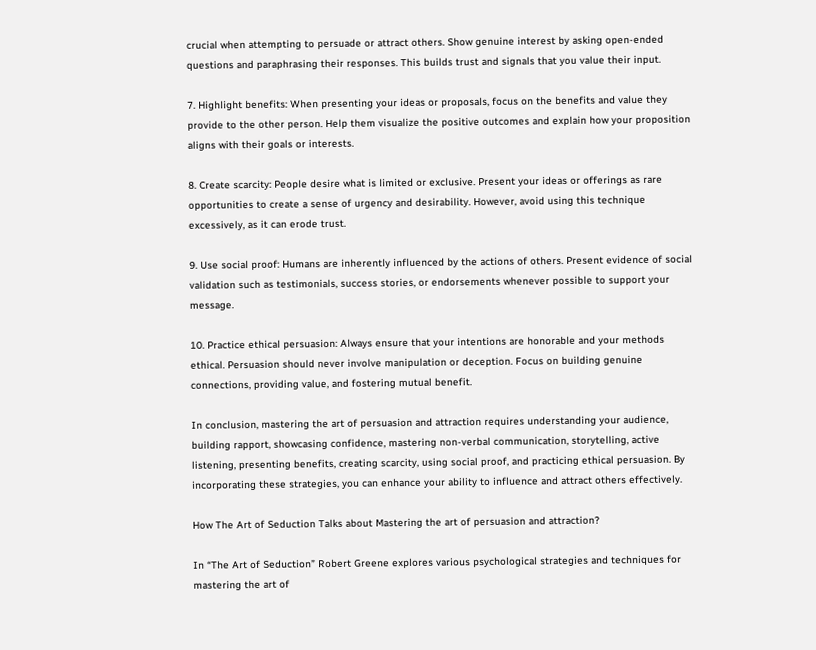crucial when attempting to persuade or attract others. Show genuine interest by asking open-ended questions and paraphrasing their responses. This builds trust and signals that you value their input.

7. Highlight benefits: When presenting your ideas or proposals, focus on the benefits and value they provide to the other person. Help them visualize the positive outcomes and explain how your proposition aligns with their goals or interests.

8. Create scarcity: People desire what is limited or exclusive. Present your ideas or offerings as rare opportunities to create a sense of urgency and desirability. However, avoid using this technique excessively, as it can erode trust.

9. Use social proof: Humans are inherently influenced by the actions of others. Present evidence of social validation such as testimonials, success stories, or endorsements whenever possible to support your message.

10. Practice ethical persuasion: Always ensure that your intentions are honorable and your methods ethical. Persuasion should never involve manipulation or deception. Focus on building genuine connections, providing value, and fostering mutual benefit.

In conclusion, mastering the art of persuasion and attraction requires understanding your audience, building rapport, showcasing confidence, mastering non-verbal communication, storytelling, active listening, presenting benefits, creating scarcity, using social proof, and practicing ethical persuasion. By incorporating these strategies, you can enhance your ability to influence and attract others effectively.

How The Art of Seduction Talks about Mastering the art of persuasion and attraction?

In “The Art of Seduction” Robert Greene explores various psychological strategies and techniques for mastering the art of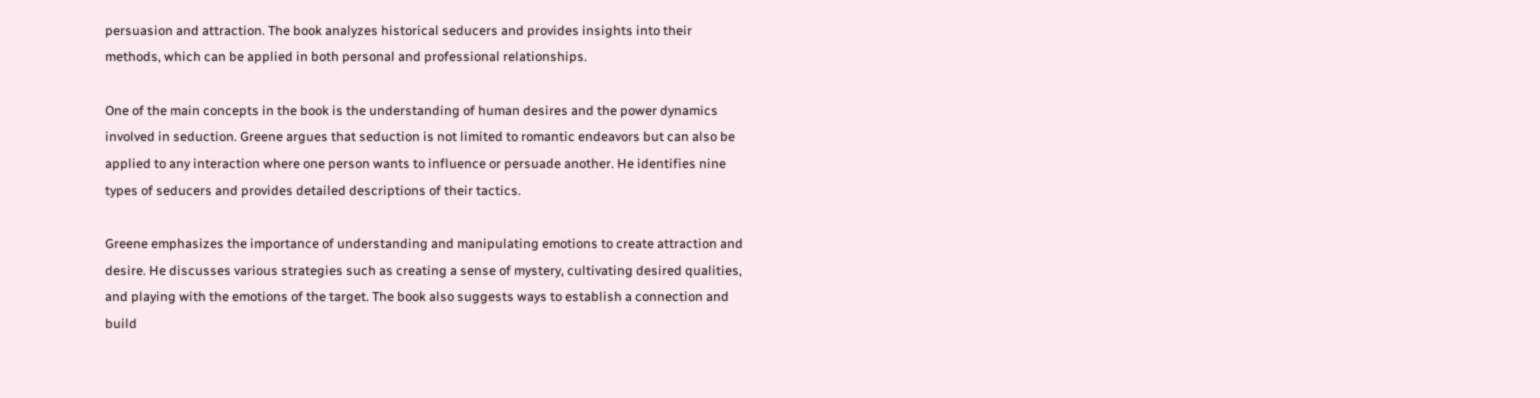persuasion and attraction. The book analyzes historical seducers and provides insights into their methods, which can be applied in both personal and professional relationships.

One of the main concepts in the book is the understanding of human desires and the power dynamics involved in seduction. Greene argues that seduction is not limited to romantic endeavors but can also be applied to any interaction where one person wants to influence or persuade another. He identifies nine types of seducers and provides detailed descriptions of their tactics.

Greene emphasizes the importance of understanding and manipulating emotions to create attraction and desire. He discusses various strategies such as creating a sense of mystery, cultivating desired qualities, and playing with the emotions of the target. The book also suggests ways to establish a connection and build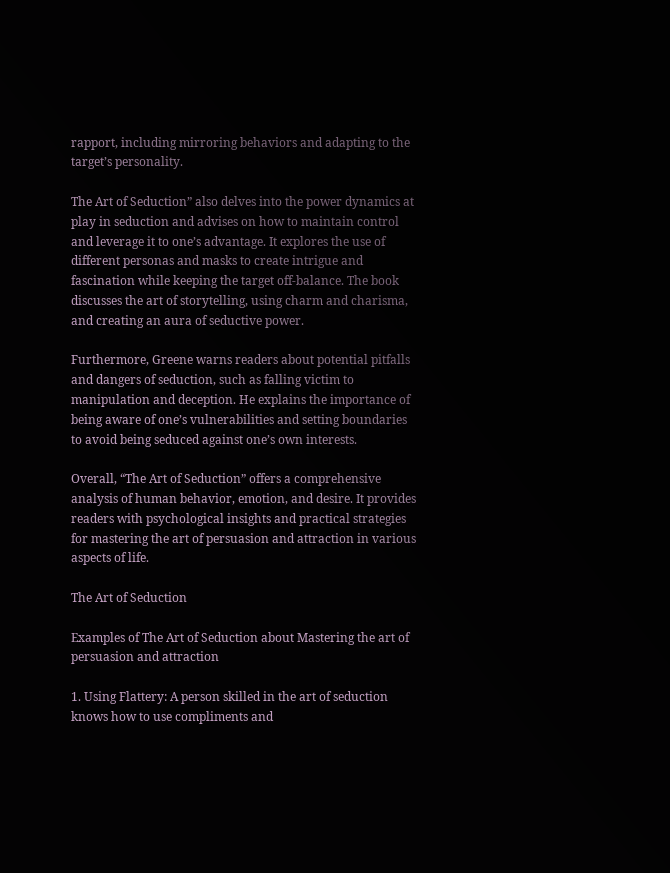rapport, including mirroring behaviors and adapting to the target’s personality.

The Art of Seduction” also delves into the power dynamics at play in seduction and advises on how to maintain control and leverage it to one’s advantage. It explores the use of different personas and masks to create intrigue and fascination while keeping the target off-balance. The book discusses the art of storytelling, using charm and charisma, and creating an aura of seductive power.

Furthermore, Greene warns readers about potential pitfalls and dangers of seduction, such as falling victim to manipulation and deception. He explains the importance of being aware of one’s vulnerabilities and setting boundaries to avoid being seduced against one’s own interests.

Overall, “The Art of Seduction” offers a comprehensive analysis of human behavior, emotion, and desire. It provides readers with psychological insights and practical strategies for mastering the art of persuasion and attraction in various aspects of life.

The Art of Seduction

Examples of The Art of Seduction about Mastering the art of persuasion and attraction

1. Using Flattery: A person skilled in the art of seduction knows how to use compliments and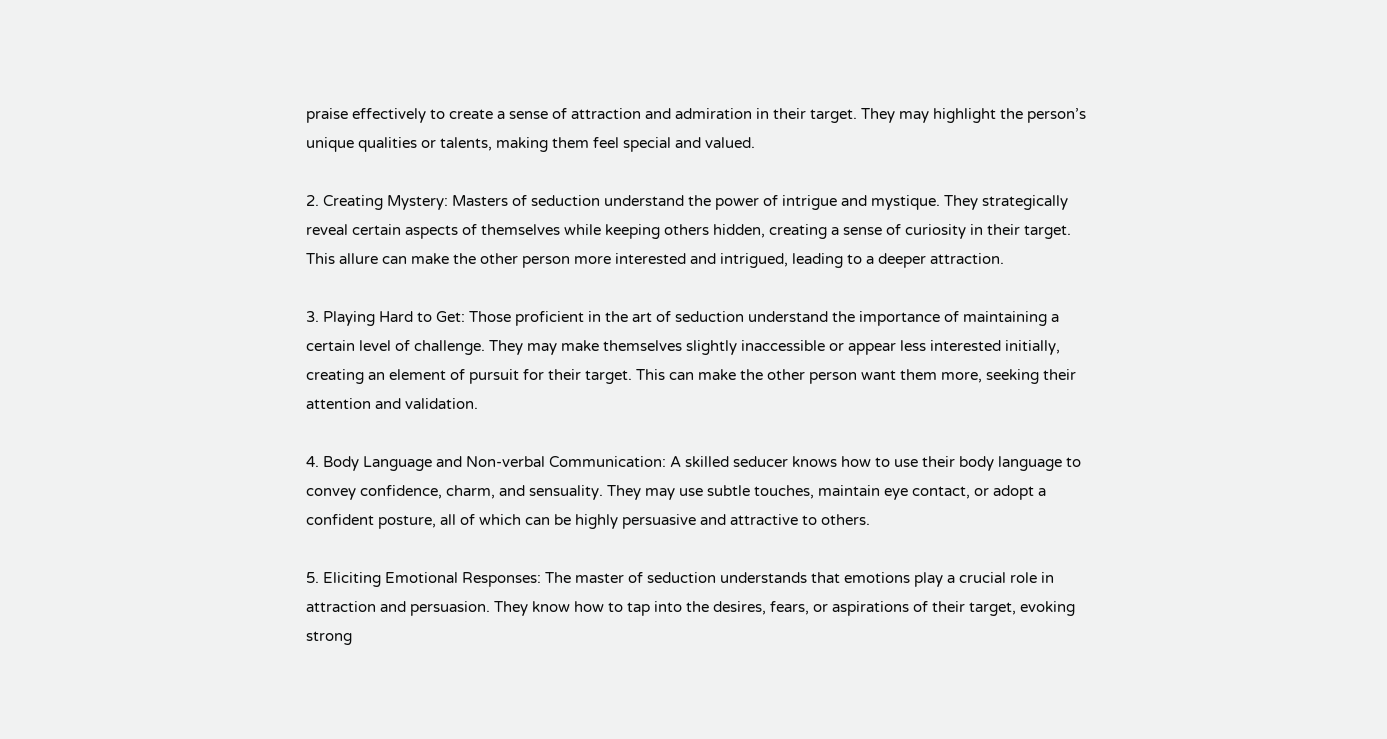praise effectively to create a sense of attraction and admiration in their target. They may highlight the person’s unique qualities or talents, making them feel special and valued.

2. Creating Mystery: Masters of seduction understand the power of intrigue and mystique. They strategically reveal certain aspects of themselves while keeping others hidden, creating a sense of curiosity in their target. This allure can make the other person more interested and intrigued, leading to a deeper attraction.

3. Playing Hard to Get: Those proficient in the art of seduction understand the importance of maintaining a certain level of challenge. They may make themselves slightly inaccessible or appear less interested initially, creating an element of pursuit for their target. This can make the other person want them more, seeking their attention and validation.

4. Body Language and Non-verbal Communication: A skilled seducer knows how to use their body language to convey confidence, charm, and sensuality. They may use subtle touches, maintain eye contact, or adopt a confident posture, all of which can be highly persuasive and attractive to others.

5. Eliciting Emotional Responses: The master of seduction understands that emotions play a crucial role in attraction and persuasion. They know how to tap into the desires, fears, or aspirations of their target, evoking strong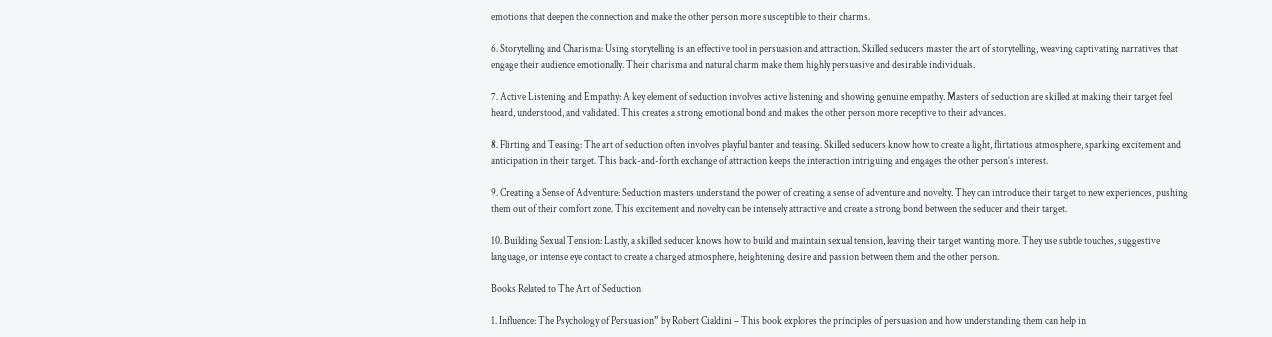emotions that deepen the connection and make the other person more susceptible to their charms.

6. Storytelling and Charisma: Using storytelling is an effective tool in persuasion and attraction. Skilled seducers master the art of storytelling, weaving captivating narratives that engage their audience emotionally. Their charisma and natural charm make them highly persuasive and desirable individuals.

7. Active Listening and Empathy: A key element of seduction involves active listening and showing genuine empathy. Masters of seduction are skilled at making their target feel heard, understood, and validated. This creates a strong emotional bond and makes the other person more receptive to their advances.

8. Flirting and Teasing: The art of seduction often involves playful banter and teasing. Skilled seducers know how to create a light, flirtatious atmosphere, sparking excitement and anticipation in their target. This back-and-forth exchange of attraction keeps the interaction intriguing and engages the other person’s interest.

9. Creating a Sense of Adventure: Seduction masters understand the power of creating a sense of adventure and novelty. They can introduce their target to new experiences, pushing them out of their comfort zone. This excitement and novelty can be intensely attractive and create a strong bond between the seducer and their target.

10. Building Sexual Tension: Lastly, a skilled seducer knows how to build and maintain sexual tension, leaving their target wanting more. They use subtle touches, suggestive language, or intense eye contact to create a charged atmosphere, heightening desire and passion between them and the other person.

Books Related to The Art of Seduction

1. Influence: The Psychology of Persuasion” by Robert Cialdini – This book explores the principles of persuasion and how understanding them can help in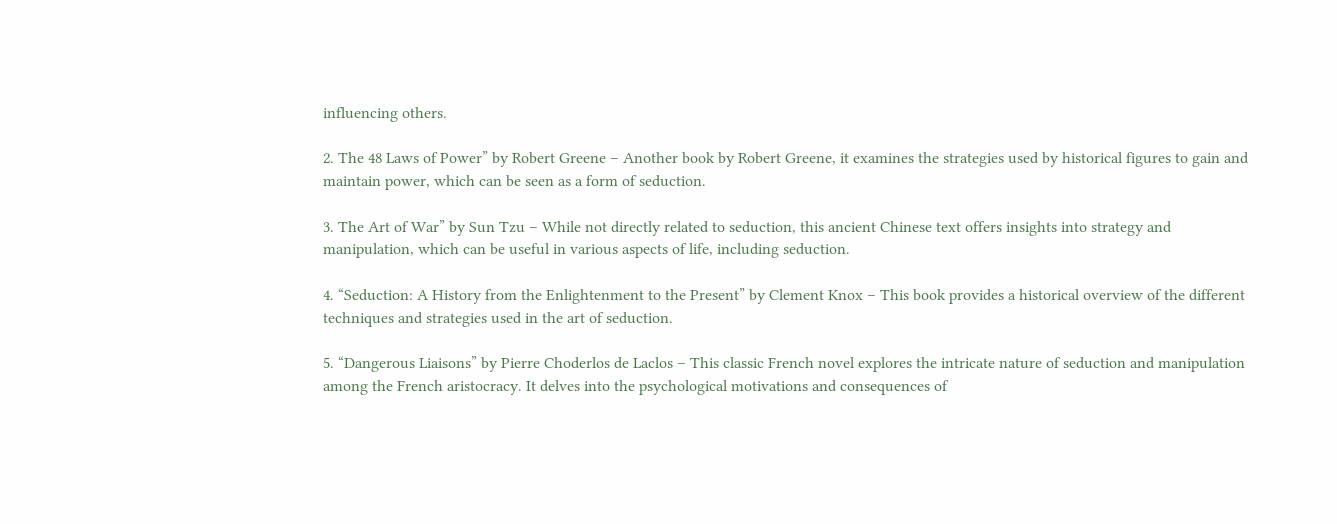influencing others.

2. The 48 Laws of Power” by Robert Greene – Another book by Robert Greene, it examines the strategies used by historical figures to gain and maintain power, which can be seen as a form of seduction.

3. The Art of War” by Sun Tzu – While not directly related to seduction, this ancient Chinese text offers insights into strategy and manipulation, which can be useful in various aspects of life, including seduction.

4. “Seduction: A History from the Enlightenment to the Present” by Clement Knox – This book provides a historical overview of the different techniques and strategies used in the art of seduction.

5. “Dangerous Liaisons” by Pierre Choderlos de Laclos – This classic French novel explores the intricate nature of seduction and manipulation among the French aristocracy. It delves into the psychological motivations and consequences of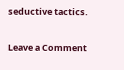seductive tactics.

Leave a Comment